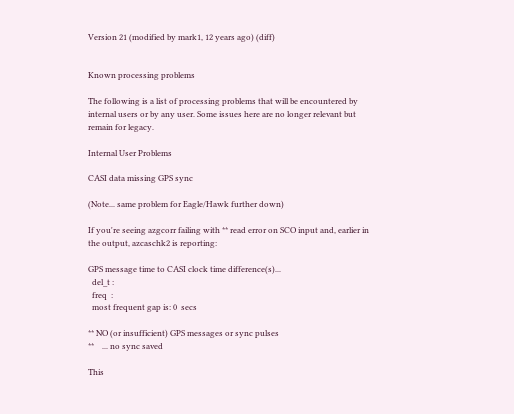Version 21 (modified by mark1, 12 years ago) (diff)


Known processing problems

The following is a list of processing problems that will be encountered by internal users or by any user. Some issues here are no longer relevant but remain for legacy.

Internal User Problems

CASI data missing GPS sync

(Note... same problem for Eagle/Hawk further down)

If you're seeing azgcorr failing with ** read error on SCO input and, earlier in the output, azcaschk2 is reporting:

GPS message time to CASI clock time difference(s)...
  del_t :
  freq  :
  most frequent gap is: 0  secs

** NO (or insufficient) GPS messages or sync pulses
**    ... no sync saved

This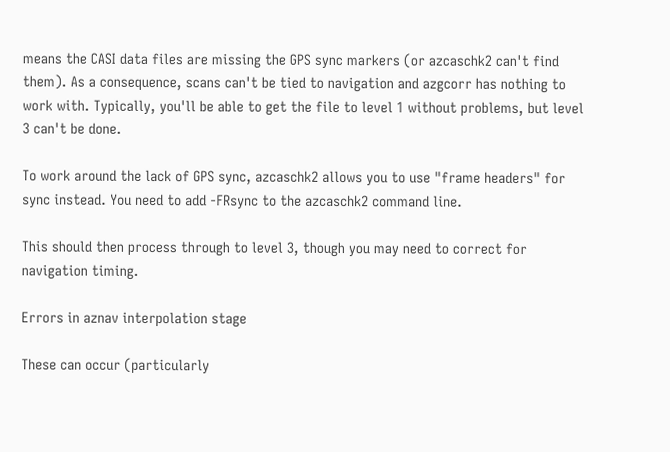means the CASI data files are missing the GPS sync markers (or azcaschk2 can't find them). As a consequence, scans can't be tied to navigation and azgcorr has nothing to work with. Typically, you'll be able to get the file to level 1 without problems, but level 3 can't be done.

To work around the lack of GPS sync, azcaschk2 allows you to use "frame headers" for sync instead. You need to add -FRsync to the azcaschk2 command line.

This should then process through to level 3, though you may need to correct for navigation timing.

Errors in aznav interpolation stage

These can occur (particularly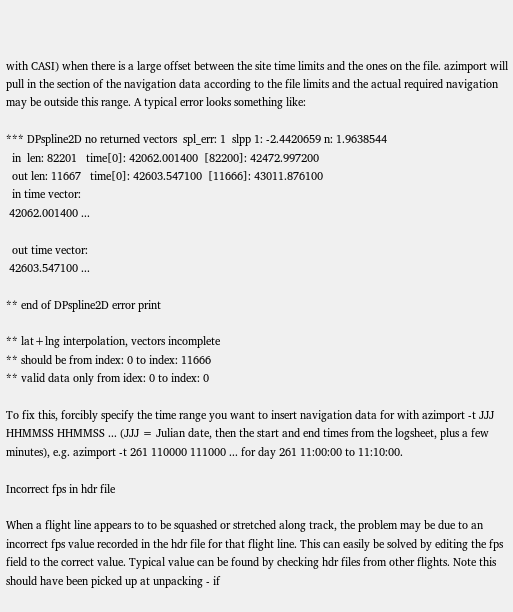with CASI) when there is a large offset between the site time limits and the ones on the file. azimport will pull in the section of the navigation data according to the file limits and the actual required navigation may be outside this range. A typical error looks something like:

*** DPspline2D no returned vectors  spl_err: 1  slpp 1: -2.4420659 n: 1.9638544
  in  len: 82201   time[0]: 42062.001400  [82200]: 42472.997200
  out len: 11667   time[0]: 42603.547100  [11666]: 43011.876100
  in time vector:
 42062.001400 ...

  out time vector:
 42603.547100 ...

** end of DPspline2D error print

** lat+lng interpolation, vectors incomplete
** should be from index: 0 to index: 11666
** valid data only from idex: 0 to index: 0

To fix this, forcibly specify the time range you want to insert navigation data for with azimport -t JJJ HHMMSS HHMMSS ... (JJJ = Julian date, then the start and end times from the logsheet, plus a few minutes), e.g. azimport -t 261 110000 111000 ... for day 261 11:00:00 to 11:10:00.

Incorrect fps in hdr file

When a flight line appears to to be squashed or stretched along track, the problem may be due to an incorrect fps value recorded in the hdr file for that flight line. This can easily be solved by editing the fps field to the correct value. Typical value can be found by checking hdr files from other flights. Note this should have been picked up at unpacking - if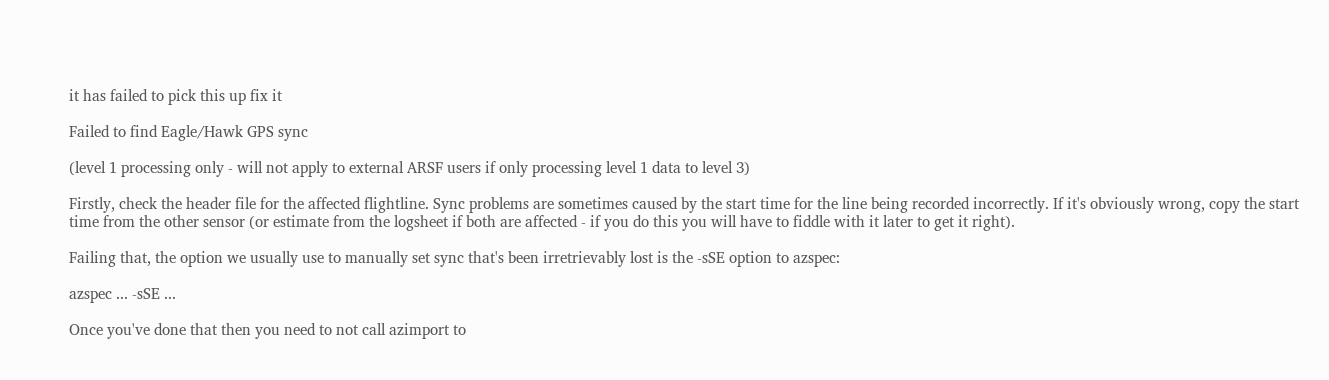it has failed to pick this up fix it

Failed to find Eagle/Hawk GPS sync

(level 1 processing only - will not apply to external ARSF users if only processing level 1 data to level 3)

Firstly, check the header file for the affected flightline. Sync problems are sometimes caused by the start time for the line being recorded incorrectly. If it's obviously wrong, copy the start time from the other sensor (or estimate from the logsheet if both are affected - if you do this you will have to fiddle with it later to get it right).

Failing that, the option we usually use to manually set sync that's been irretrievably lost is the -sSE option to azspec:

azspec ... -sSE ...

Once you've done that then you need to not call azimport to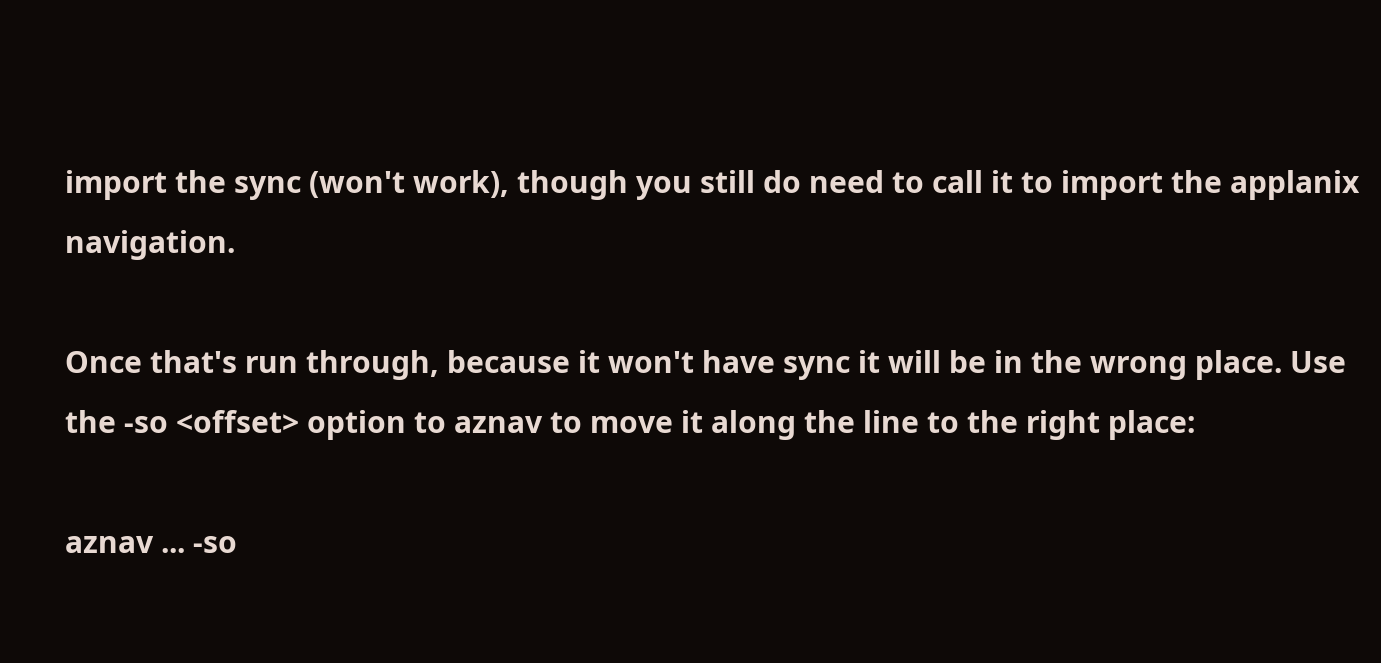import the sync (won't work), though you still do need to call it to import the applanix navigation.

Once that's run through, because it won't have sync it will be in the wrong place. Use the -so <offset> option to aznav to move it along the line to the right place:

aznav ... -so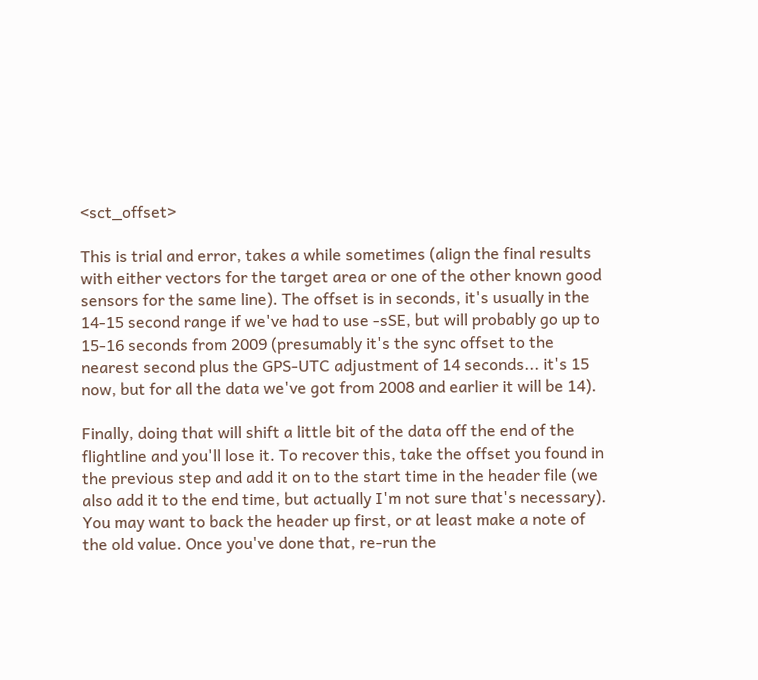<sct_offset>

This is trial and error, takes a while sometimes (align the final results with either vectors for the target area or one of the other known good sensors for the same line). The offset is in seconds, it's usually in the 14-15 second range if we've had to use -sSE, but will probably go up to 15-16 seconds from 2009 (presumably it's the sync offset to the nearest second plus the GPS-UTC adjustment of 14 seconds... it's 15 now, but for all the data we've got from 2008 and earlier it will be 14).

Finally, doing that will shift a little bit of the data off the end of the flightline and you'll lose it. To recover this, take the offset you found in the previous step and add it on to the start time in the header file (we also add it to the end time, but actually I'm not sure that's necessary). You may want to back the header up first, or at least make a note of the old value. Once you've done that, re-run the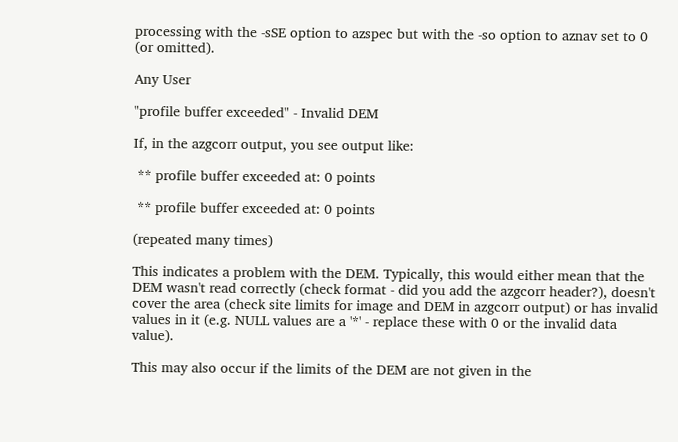processing with the -sSE option to azspec but with the -so option to aznav set to 0 (or omitted).

Any User

"profile buffer exceeded" - Invalid DEM

If, in the azgcorr output, you see output like:

 ** profile buffer exceeded at: 0 points

 ** profile buffer exceeded at: 0 points

(repeated many times)

This indicates a problem with the DEM. Typically, this would either mean that the DEM wasn't read correctly (check format - did you add the azgcorr header?), doesn't cover the area (check site limits for image and DEM in azgcorr output) or has invalid values in it (e.g. NULL values are a '*' - replace these with 0 or the invalid data value).

This may also occur if the limits of the DEM are not given in the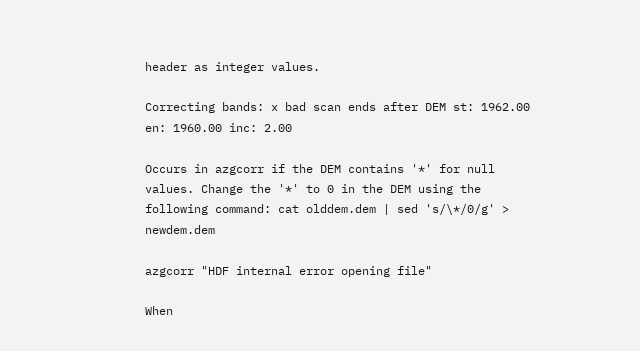header as integer values.

Correcting bands: x bad scan ends after DEM st: 1962.00 en: 1960.00 inc: 2.00

Occurs in azgcorr if the DEM contains '*' for null values. Change the '*' to 0 in the DEM using the following command: cat olddem.dem | sed 's/\*/0/g' > newdem.dem

azgcorr "HDF internal error opening file"

When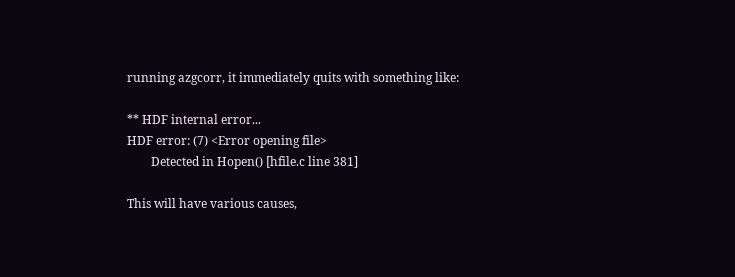running azgcorr, it immediately quits with something like:

** HDF internal error...
HDF error: (7) <Error opening file>
        Detected in Hopen() [hfile.c line 381]

This will have various causes,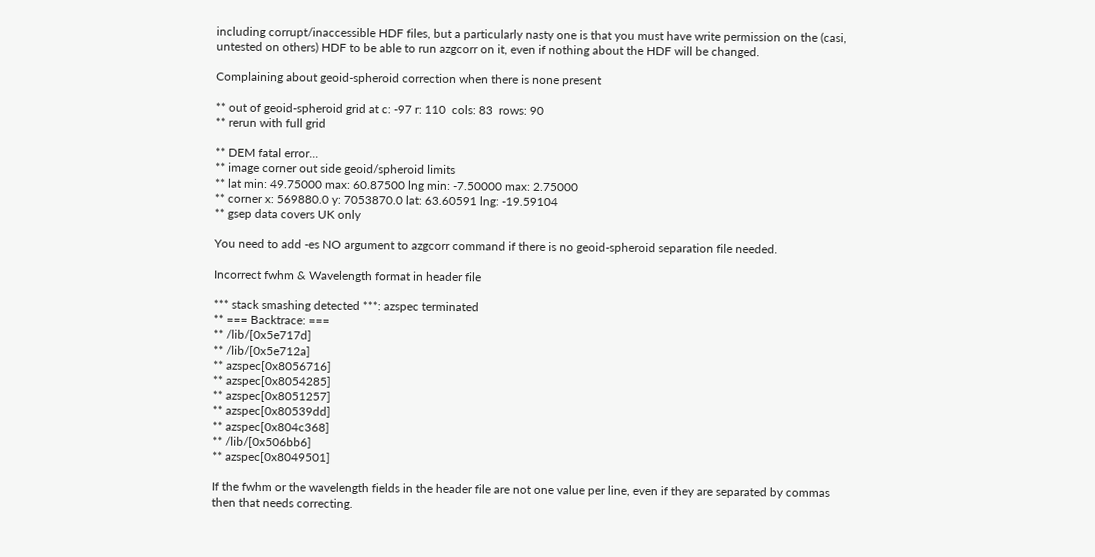including corrupt/inaccessible HDF files, but a particularly nasty one is that you must have write permission on the (casi, untested on others) HDF to be able to run azgcorr on it, even if nothing about the HDF will be changed.

Complaining about geoid-spheroid correction when there is none present

** out of geoid-spheroid grid at c: -97 r: 110  cols: 83  rows: 90
** rerun with full grid

** DEM fatal error...
** image corner out side geoid/spheroid limits
** lat min: 49.75000 max: 60.87500 lng min: -7.50000 max: 2.75000
** corner x: 569880.0 y: 7053870.0 lat: 63.60591 lng: -19.59104
** gsep data covers UK only

You need to add -es NO argument to azgcorr command if there is no geoid-spheroid separation file needed.

Incorrect fwhm & Wavelength format in header file

*** stack smashing detected ***: azspec terminated
** === Backtrace: ===
** /lib/[0x5e717d]
** /lib/[0x5e712a]
** azspec[0x8056716]
** azspec[0x8054285]
** azspec[0x8051257]
** azspec[0x80539dd]
** azspec[0x804c368]
** /lib/[0x506bb6]
** azspec[0x8049501]

If the fwhm or the wavelength fields in the header file are not one value per line, even if they are separated by commas then that needs correcting.